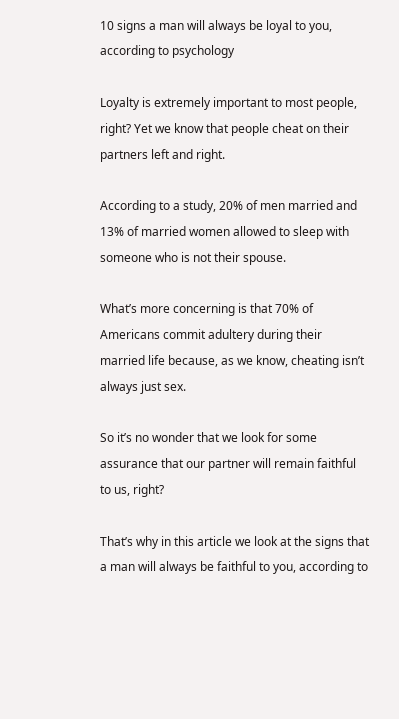10 signs a man will always be loyal to you, according to psychology

Loyalty is extremely important to most people, right? Yet we know that people cheat on their partners left and right.

According to a study, 20% of men married and 13% of married women allowed to sleep with someone who is not their spouse.

What’s more concerning is that 70% of Americans commit adultery during their married life because, as we know, cheating isn’t always just sex.

So it’s no wonder that we look for some assurance that our partner will remain faithful to us, right?

That’s why in this article we look at the signs that a man will always be faithful to you, according to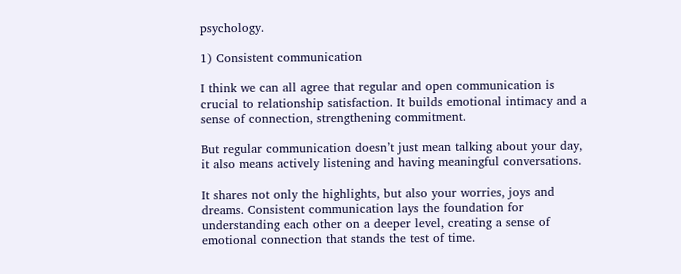psychology.

1) Consistent communication

I think we can all agree that regular and open communication is crucial to relationship satisfaction. It builds emotional intimacy and a sense of connection, strengthening commitment.

But regular communication doesn’t just mean talking about your day, it also means actively listening and having meaningful conversations.

It shares not only the highlights, but also your worries, joys and dreams. Consistent communication lays the foundation for understanding each other on a deeper level, creating a sense of emotional connection that stands the test of time.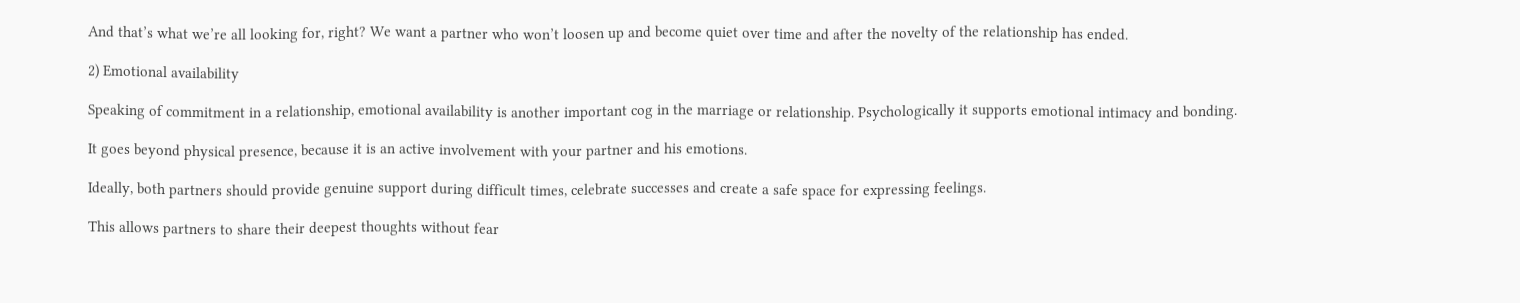And that’s what we’re all looking for, right? We want a partner who won’t loosen up and become quiet over time and after the novelty of the relationship has ended.

2) Emotional availability

Speaking of commitment in a relationship, emotional availability is another important cog in the marriage or relationship. Psychologically it supports emotional intimacy and bonding.

It goes beyond physical presence, because it is an active involvement with your partner and his emotions.

Ideally, both partners should provide genuine support during difficult times, celebrate successes and create a safe space for expressing feelings.

This allows partners to share their deepest thoughts without fear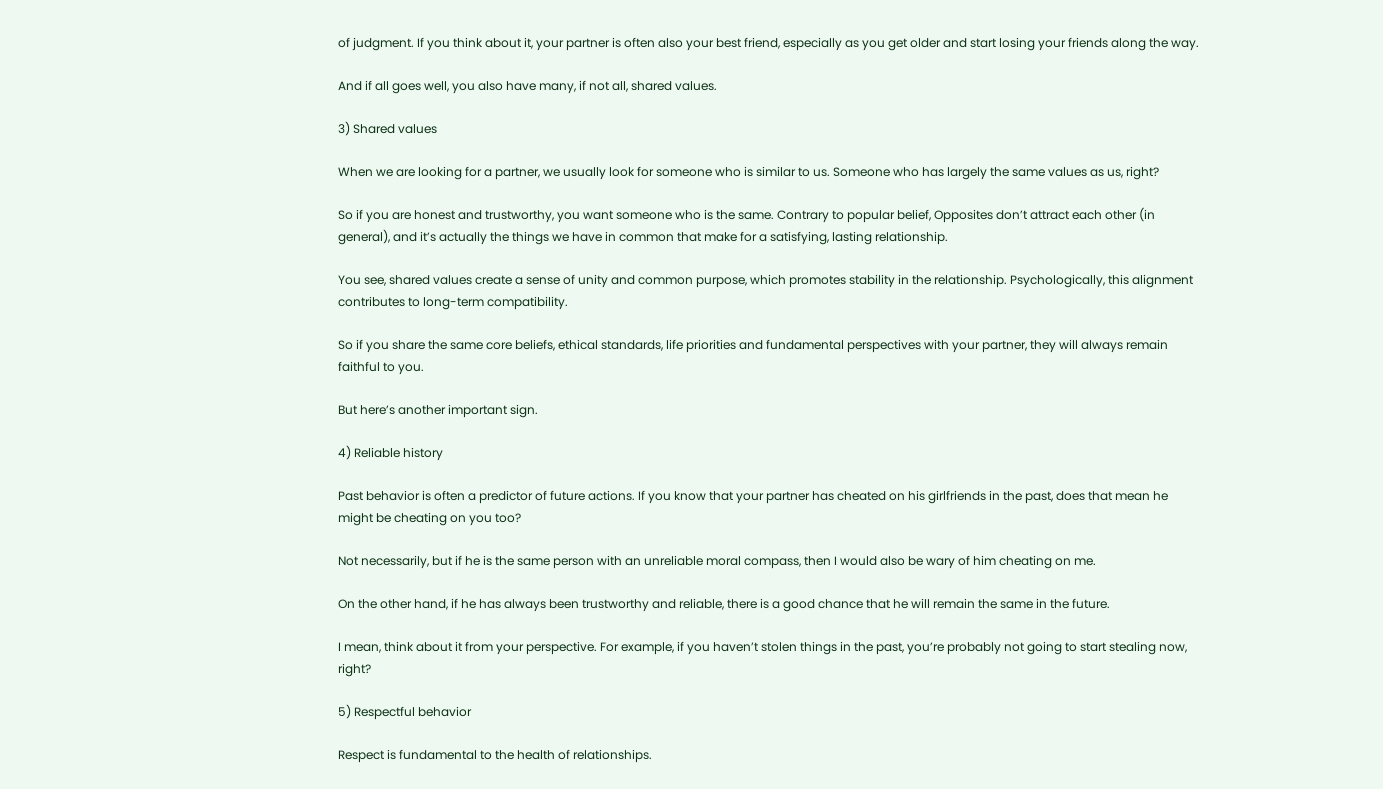of judgment. If you think about it, your partner is often also your best friend, especially as you get older and start losing your friends along the way.

And if all goes well, you also have many, if not all, shared values.

3) Shared values

When we are looking for a partner, we usually look for someone who is similar to us. Someone who has largely the same values as us, right?

So if you are honest and trustworthy, you want someone who is the same. Contrary to popular belief, Opposites don’t attract each other (in general), and it’s actually the things we have in common that make for a satisfying, lasting relationship.

You see, shared values create a sense of unity and common purpose, which promotes stability in the relationship. Psychologically, this alignment contributes to long-term compatibility.

So if you share the same core beliefs, ethical standards, life priorities and fundamental perspectives with your partner, they will always remain faithful to you.

But here’s another important sign.

4) Reliable history

Past behavior is often a predictor of future actions. If you know that your partner has cheated on his girlfriends in the past, does that mean he might be cheating on you too?

Not necessarily, but if he is the same person with an unreliable moral compass, then I would also be wary of him cheating on me.

On the other hand, if he has always been trustworthy and reliable, there is a good chance that he will remain the same in the future.

I mean, think about it from your perspective. For example, if you haven’t stolen things in the past, you’re probably not going to start stealing now, right?

5) Respectful behavior

Respect is fundamental to the health of relationships.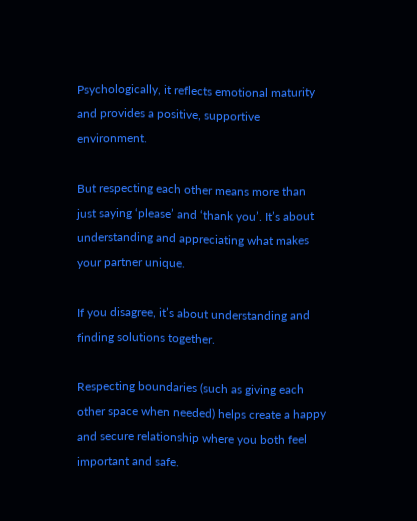Psychologically, it reflects emotional maturity and provides a positive, supportive environment.

But respecting each other means more than just saying ‘please’ and ‘thank you’. It’s about understanding and appreciating what makes your partner unique.

If you disagree, it’s about understanding and finding solutions together.

Respecting boundaries (such as giving each other space when needed) helps create a happy and secure relationship where you both feel important and safe.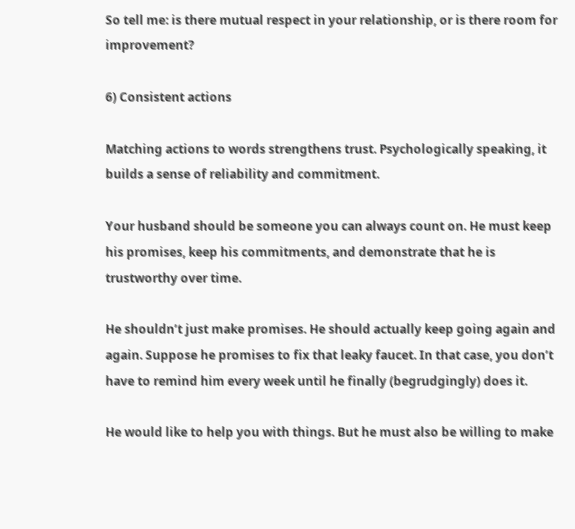So tell me: is there mutual respect in your relationship, or is there room for improvement?

6) Consistent actions

Matching actions to words strengthens trust. Psychologically speaking, it builds a sense of reliability and commitment.

Your husband should be someone you can always count on. He must keep his promises, keep his commitments, and demonstrate that he is trustworthy over time.

He shouldn’t just make promises. He should actually keep going again and again. Suppose he promises to fix that leaky faucet. In that case, you don’t have to remind him every week until he finally (begrudgingly) does it.

He would like to help you with things. But he must also be willing to make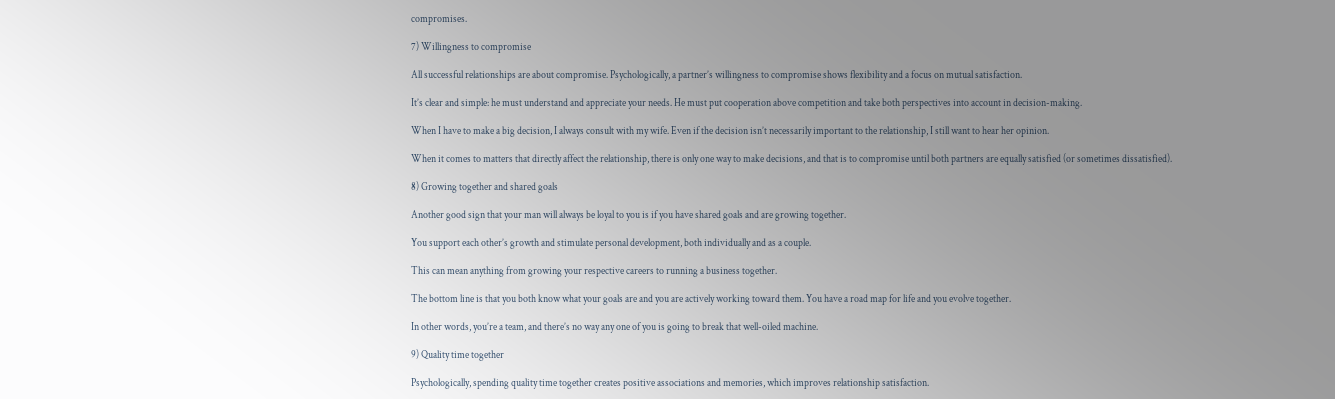compromises.

7) Willingness to compromise

All successful relationships are about compromise. Psychologically, a partner’s willingness to compromise shows flexibility and a focus on mutual satisfaction.

It’s clear and simple: he must understand and appreciate your needs. He must put cooperation above competition and take both perspectives into account in decision-making.

When I have to make a big decision, I always consult with my wife. Even if the decision isn’t necessarily important to the relationship, I still want to hear her opinion.

When it comes to matters that directly affect the relationship, there is only one way to make decisions, and that is to compromise until both partners are equally satisfied (or sometimes dissatisfied).

8) Growing together and shared goals

Another good sign that your man will always be loyal to you is if you have shared goals and are growing together.

You support each other’s growth and stimulate personal development, both individually and as a couple.

This can mean anything from growing your respective careers to running a business together.

The bottom line is that you both know what your goals are and you are actively working toward them. You have a road map for life and you evolve together.

In other words, you’re a team, and there’s no way any one of you is going to break that well-oiled machine.

9) Quality time together

Psychologically, spending quality time together creates positive associations and memories, which improves relationship satisfaction.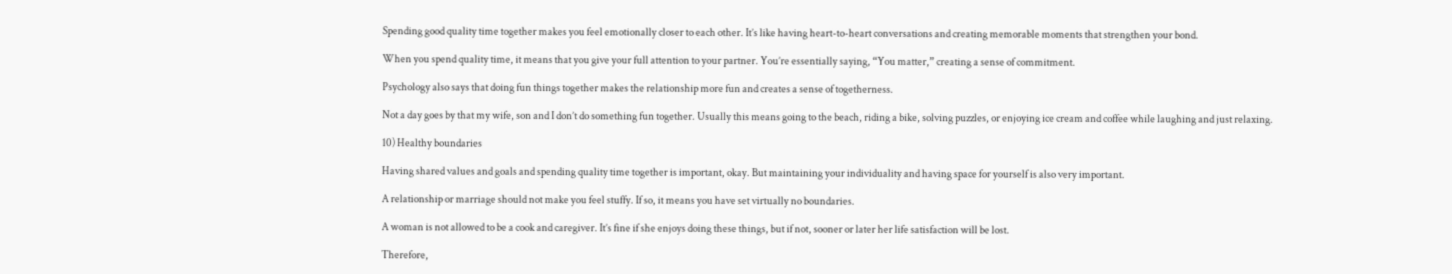Spending good quality time together makes you feel emotionally closer to each other. It’s like having heart-to-heart conversations and creating memorable moments that strengthen your bond.

When you spend quality time, it means that you give your full attention to your partner. You’re essentially saying, “You matter,” creating a sense of commitment.

Psychology also says that doing fun things together makes the relationship more fun and creates a sense of togetherness.

Not a day goes by that my wife, son and I don’t do something fun together. Usually this means going to the beach, riding a bike, solving puzzles, or enjoying ice cream and coffee while laughing and just relaxing.

10) Healthy boundaries

Having shared values and goals and spending quality time together is important, okay. But maintaining your individuality and having space for yourself is also very important.

A relationship or marriage should not make you feel stuffy. If so, it means you have set virtually no boundaries.

A woman is not allowed to be a cook and caregiver. It’s fine if she enjoys doing these things, but if not, sooner or later her life satisfaction will be lost.

Therefore,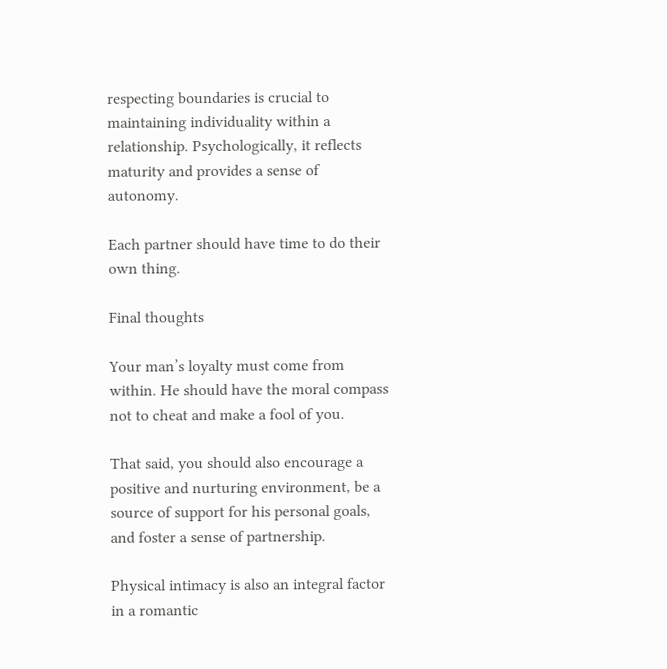respecting boundaries is crucial to maintaining individuality within a relationship. Psychologically, it reflects maturity and provides a sense of autonomy.

Each partner should have time to do their own thing.

Final thoughts

Your man’s loyalty must come from within. He should have the moral compass not to cheat and make a fool of you.

That said, you should also encourage a positive and nurturing environment, be a source of support for his personal goals, and foster a sense of partnership.

Physical intimacy is also an integral factor in a romantic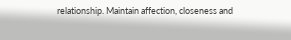relationship. Maintain affection, closeness and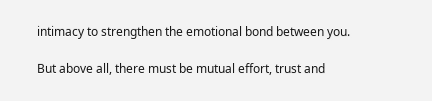intimacy to strengthen the emotional bond between you.

But above all, there must be mutual effort, trust and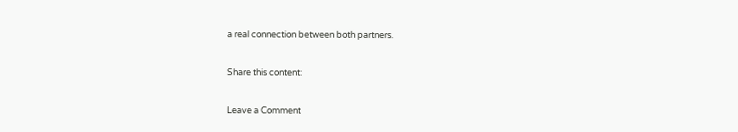a real connection between both partners.

Share this content:

Leave a Comment